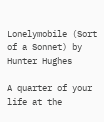Lonelymobile (Sort of a Sonnet) by Hunter Hughes

A quarter of your life at the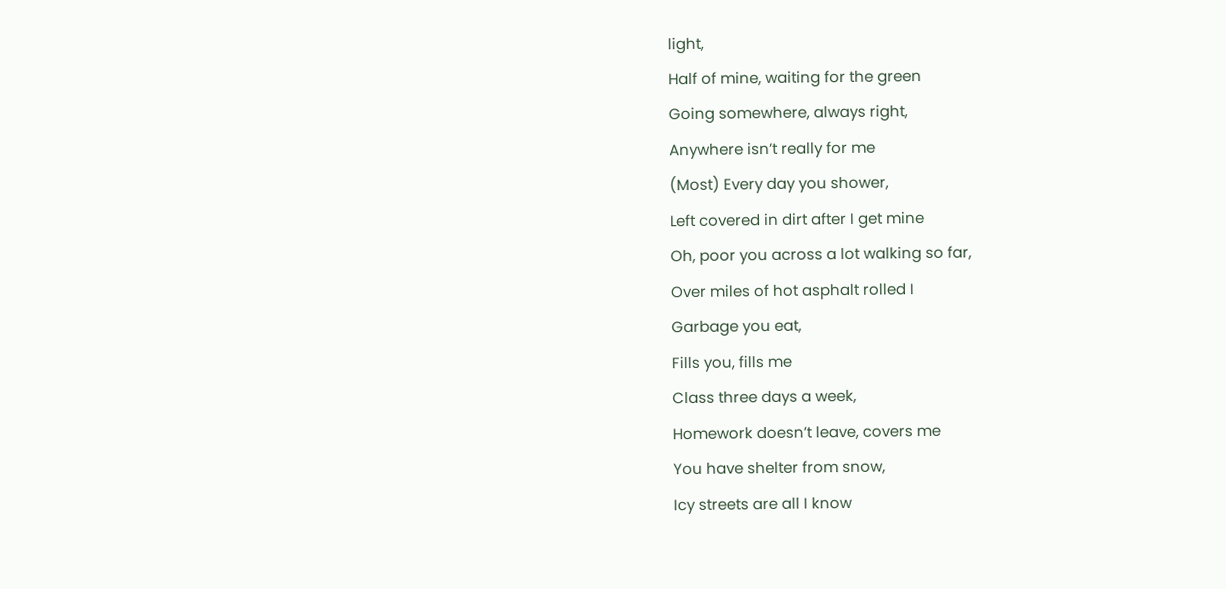light,
Half of mine, waiting for the green
Going somewhere, always right,
Anywhere isn’t really for me
(Most) Every day you shower,
Left covered in dirt after I get mine
Oh, poor you across a lot walking so far,
Over miles of hot asphalt rolled I
Garbage you eat,
Fills you, fills me
Class three days a week,
Homework doesn’t leave, covers me
You have shelter from snow,
Icy streets are all I know